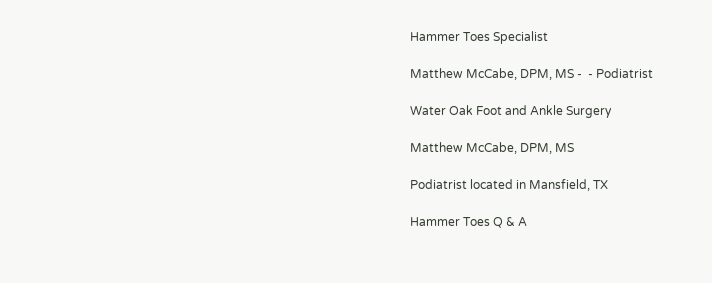Hammer Toes Specialist

Matthew McCabe, DPM, MS -  - Podiatrist

Water Oak Foot and Ankle Surgery

Matthew McCabe, DPM, MS

Podiatrist located in Mansfield, TX

Hammer Toes Q & A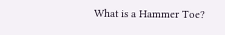What is a Hammer Toe?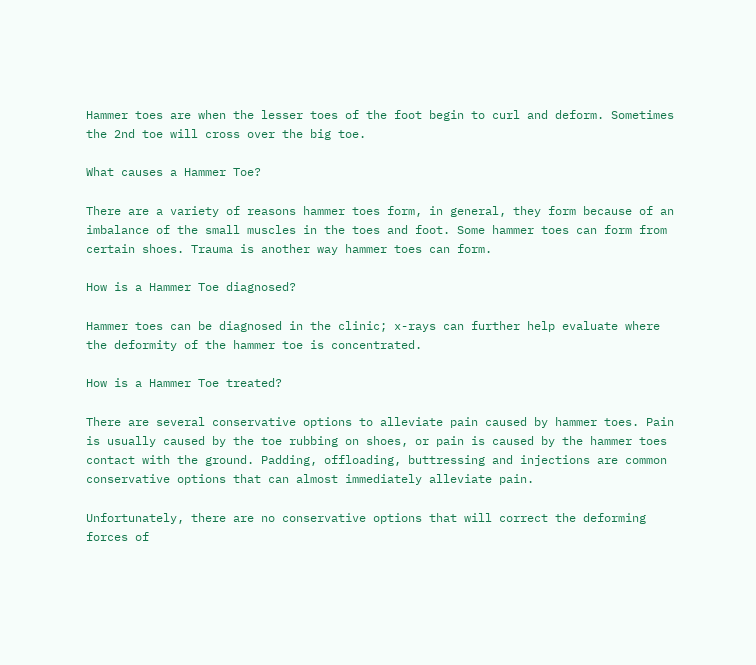Hammer toes are when the lesser toes of the foot begin to curl and deform. Sometimes the 2nd toe will cross over the big toe.

What causes a Hammer Toe?

There are a variety of reasons hammer toes form, in general, they form because of an imbalance of the small muscles in the toes and foot. Some hammer toes can form from certain shoes. Trauma is another way hammer toes can form.

How is a Hammer Toe diagnosed?

Hammer toes can be diagnosed in the clinic; x-rays can further help evaluate where the deformity of the hammer toe is concentrated.

How is a Hammer Toe treated?

There are several conservative options to alleviate pain caused by hammer toes. Pain is usually caused by the toe rubbing on shoes, or pain is caused by the hammer toes contact with the ground. Padding, offloading, buttressing and injections are common conservative options that can almost immediately alleviate pain.

Unfortunately, there are no conservative options that will correct the deforming forces of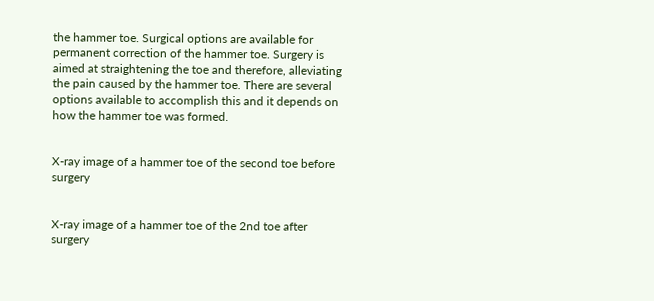the hammer toe. Surgical options are available for permanent correction of the hammer toe. Surgery is aimed at straightening the toe and therefore, alleviating the pain caused by the hammer toe. There are several options available to accomplish this and it depends on how the hammer toe was formed.


X-ray image of a hammer toe of the second toe before surgery


X-ray image of a hammer toe of the 2nd toe after surgery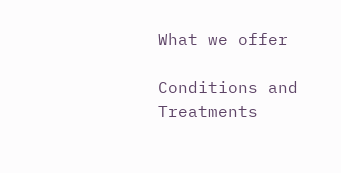What we offer

Conditions and Treatments